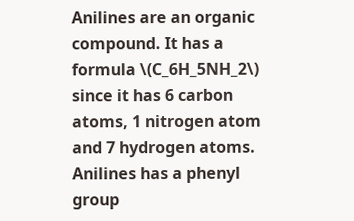Anilines are an organic compound. It has a formula \(C_6H_5NH_2\) since it has 6 carbon atoms, 1 nitrogen atom and 7 hydrogen atoms. Anilines has a phenyl group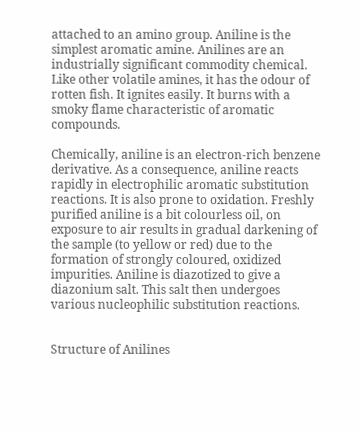attached to an amino group. Aniline is the simplest aromatic amine. Anilines are an industrially significant commodity chemical. Like other volatile amines, it has the odour of rotten fish. It ignites easily. It burns with a smoky flame characteristic of aromatic compounds.

Chemically, aniline is an electron-rich benzene derivative. As a consequence, aniline reacts rapidly in electrophilic aromatic substitution reactions. It is also prone to oxidation. Freshly purified aniline is a bit colourless oil, on exposure to air results in gradual darkening of the sample (to yellow or red) due to the formation of strongly coloured, oxidized impurities. Aniline is diazotized to give a diazonium salt. This salt then undergoes various nucleophilic substitution reactions.


Structure of Anilines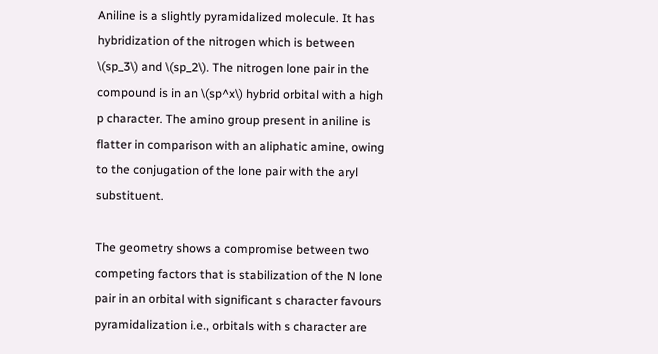Aniline is a slightly pyramidalized molecule. It has hybridization of the nitrogen which is between \(sp_3\) and \(sp_2\). The nitrogen lone pair in the compound is in an \(sp^x\) hybrid orbital with a high p character. The amino group present in aniline is flatter in comparison with an aliphatic amine, owing to the conjugation of the lone pair with the aryl substituent.

The geometry shows a compromise between two competing factors that is stabilization of the N lone pair in an orbital with significant s character favours pyramidalization i.e., orbitals with s character are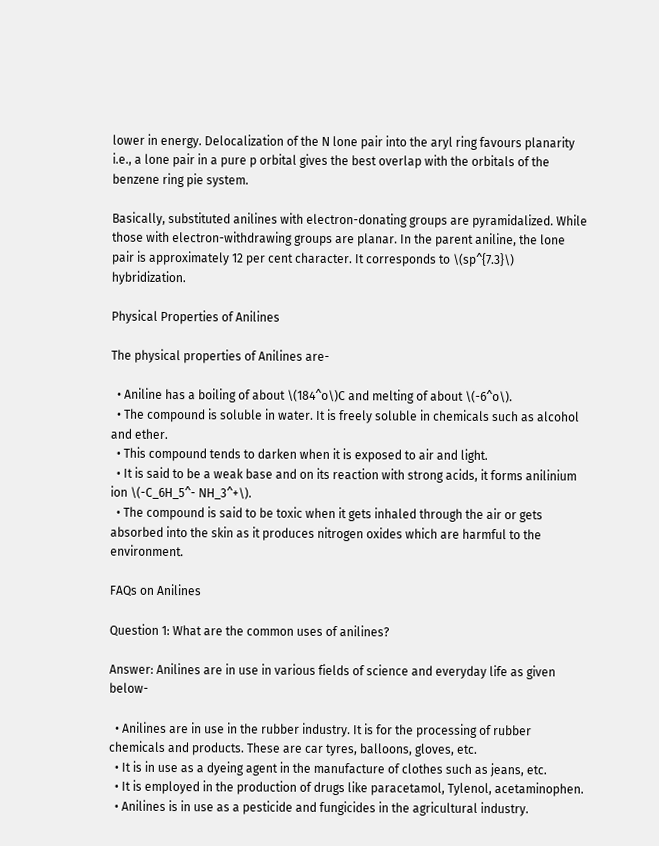lower in energy. Delocalization of the N lone pair into the aryl ring favours planarity i.e., a lone pair in a pure p orbital gives the best overlap with the orbitals of the benzene ring pie system.

Basically, substituted anilines with electron-donating groups are pyramidalized. While those with electron-withdrawing groups are planar. In the parent aniline, the lone pair is approximately 12 per cent character. It corresponds to \(sp^{7.3}\) hybridization.

Physical Properties of Anilines

The physical properties of Anilines are-

  • Aniline has a boiling of about \(184^o\)C and melting of about \(-6^o\).
  • The compound is soluble in water. It is freely soluble in chemicals such as alcohol and ether.
  • This compound tends to darken when it is exposed to air and light.
  • It is said to be a weak base and on its reaction with strong acids, it forms anilinium ion \(-C_6H_5^- NH_3^+\).
  • The compound is said to be toxic when it gets inhaled through the air or gets absorbed into the skin as it produces nitrogen oxides which are harmful to the environment.

FAQs on Anilines

Question 1: What are the common uses of anilines?

Answer: Anilines are in use in various fields of science and everyday life as given below-

  • Anilines are in use in the rubber industry. It is for the processing of rubber chemicals and products. These are car tyres, balloons, gloves, etc.
  • It is in use as a dyeing agent in the manufacture of clothes such as jeans, etc.
  • It is employed in the production of drugs like paracetamol, Tylenol, acetaminophen.
  • Anilines is in use as a pesticide and fungicides in the agricultural industry.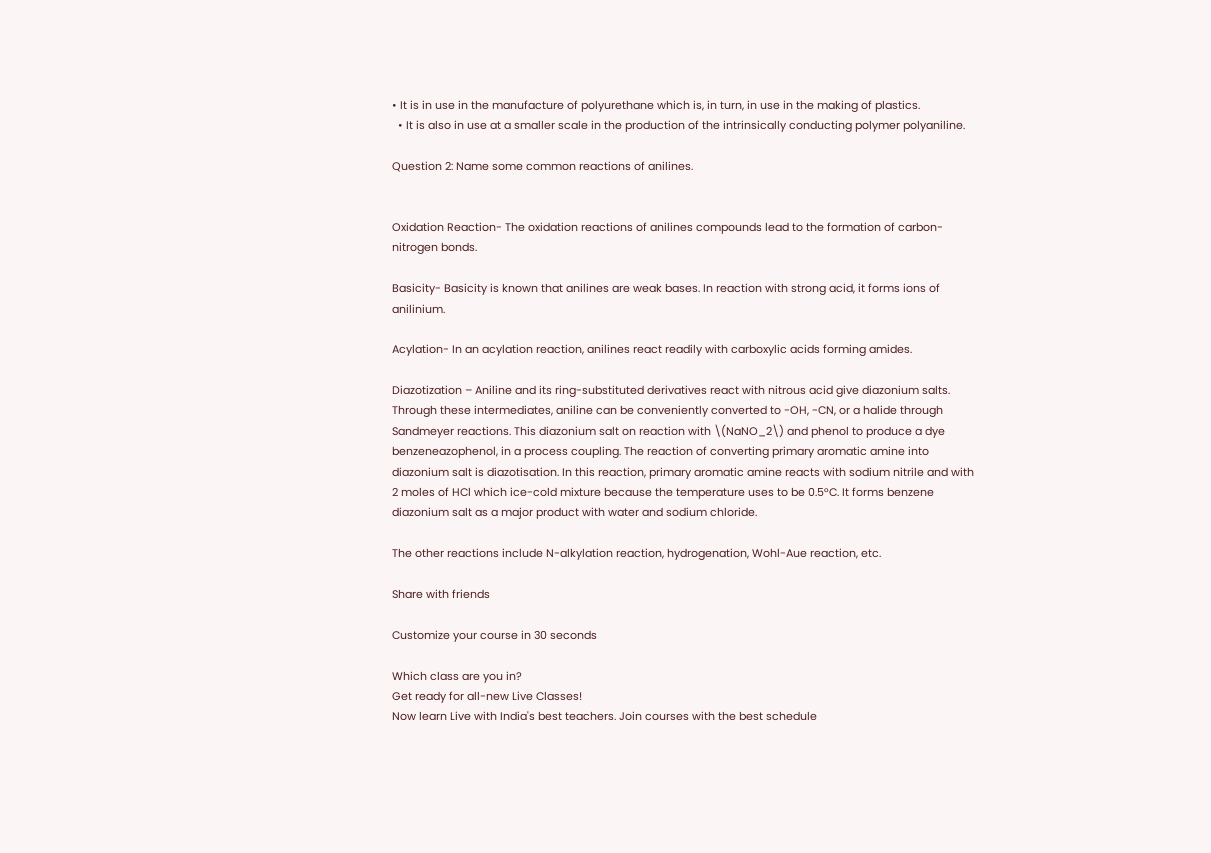• It is in use in the manufacture of polyurethane which is, in turn, in use in the making of plastics.
  • It is also in use at a smaller scale in the production of the intrinsically conducting polymer polyaniline.

Question 2: Name some common reactions of anilines.


Oxidation Reaction- The oxidation reactions of anilines compounds lead to the formation of carbon-nitrogen bonds.

Basicity- Basicity is known that anilines are weak bases. In reaction with strong acid, it forms ions of anilinium.

Acylation- In an acylation reaction, anilines react readily with carboxylic acids forming amides.

Diazotization – Aniline and its ring-substituted derivatives react with nitrous acid give diazonium salts. Through these intermediates, aniline can be conveniently converted to -OH, -CN, or a halide through Sandmeyer reactions. This diazonium salt on reaction with \(NaNO_2\) and phenol to produce a dye benzeneazophenol, in a process coupling. The reaction of converting primary aromatic amine into diazonium salt is diazotisation. In this reaction, primary aromatic amine reacts with sodium nitrile and with 2 moles of HCl which ice-cold mixture because the temperature uses to be 0.5°C. It forms benzene diazonium salt as a major product with water and sodium chloride.

The other reactions include N-alkylation reaction, hydrogenation, Wohl-Aue reaction, etc.

Share with friends

Customize your course in 30 seconds

Which class are you in?
Get ready for all-new Live Classes!
Now learn Live with India's best teachers. Join courses with the best schedule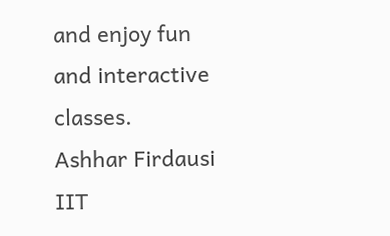and enjoy fun and interactive classes.
Ashhar Firdausi
IIT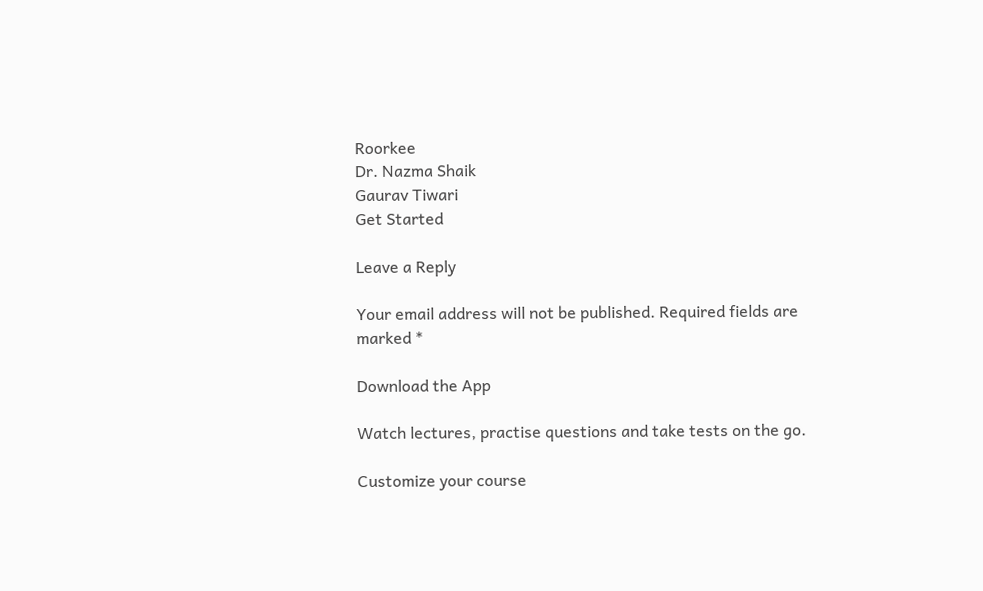Roorkee
Dr. Nazma Shaik
Gaurav Tiwari
Get Started

Leave a Reply

Your email address will not be published. Required fields are marked *

Download the App

Watch lectures, practise questions and take tests on the go.

Customize your course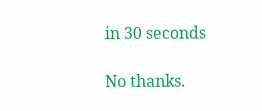in 30 seconds

No thanks.